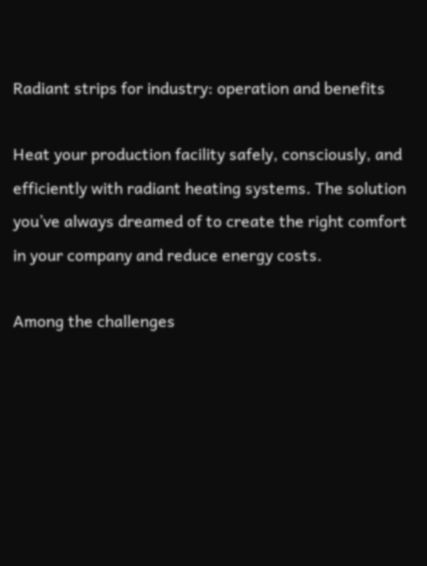Radiant strips for industry: operation and benefits

Heat your production facility safely, consciously, and efficiently with radiant heating systems. The solution you’ve always dreamed of to create the right comfort in your company and reduce energy costs.

Among the challenges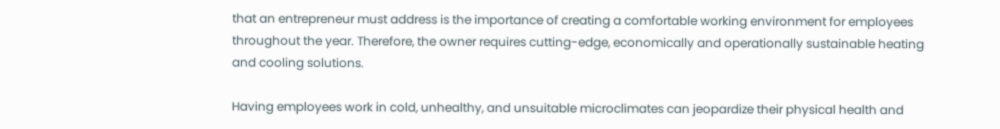that an entrepreneur must address is the importance of creating a comfortable working environment for employees throughout the year. Therefore, the owner requires cutting-edge, economically and operationally sustainable heating and cooling solutions.

Having employees work in cold, unhealthy, and unsuitable microclimates can jeopardize their physical health and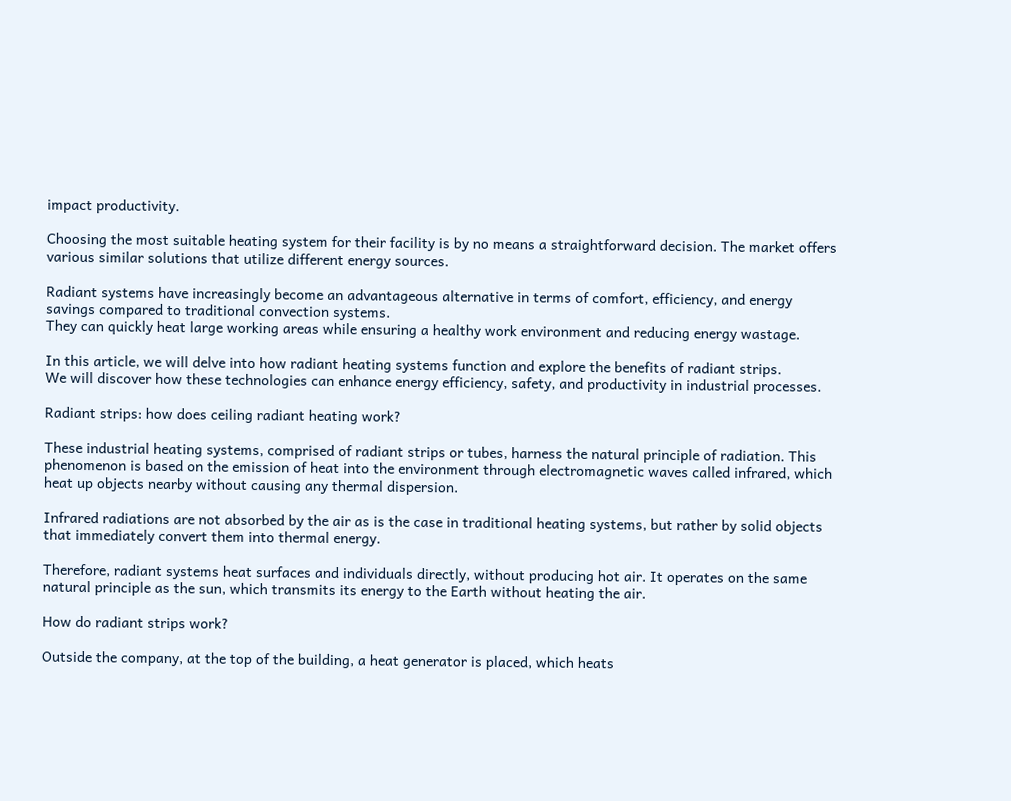impact productivity.

Choosing the most suitable heating system for their facility is by no means a straightforward decision. The market offers various similar solutions that utilize different energy sources.

Radiant systems have increasingly become an advantageous alternative in terms of comfort, efficiency, and energy savings compared to traditional convection systems.
They can quickly heat large working areas while ensuring a healthy work environment and reducing energy wastage.

In this article, we will delve into how radiant heating systems function and explore the benefits of radiant strips.
We will discover how these technologies can enhance energy efficiency, safety, and productivity in industrial processes.

Radiant strips: how does ceiling radiant heating work?

These industrial heating systems, comprised of radiant strips or tubes, harness the natural principle of radiation. This phenomenon is based on the emission of heat into the environment through electromagnetic waves called infrared, which heat up objects nearby without causing any thermal dispersion.

Infrared radiations are not absorbed by the air as is the case in traditional heating systems, but rather by solid objects that immediately convert them into thermal energy.

Therefore, radiant systems heat surfaces and individuals directly, without producing hot air. It operates on the same natural principle as the sun, which transmits its energy to the Earth without heating the air.

How do radiant strips work?

Outside the company, at the top of the building, a heat generator is placed, which heats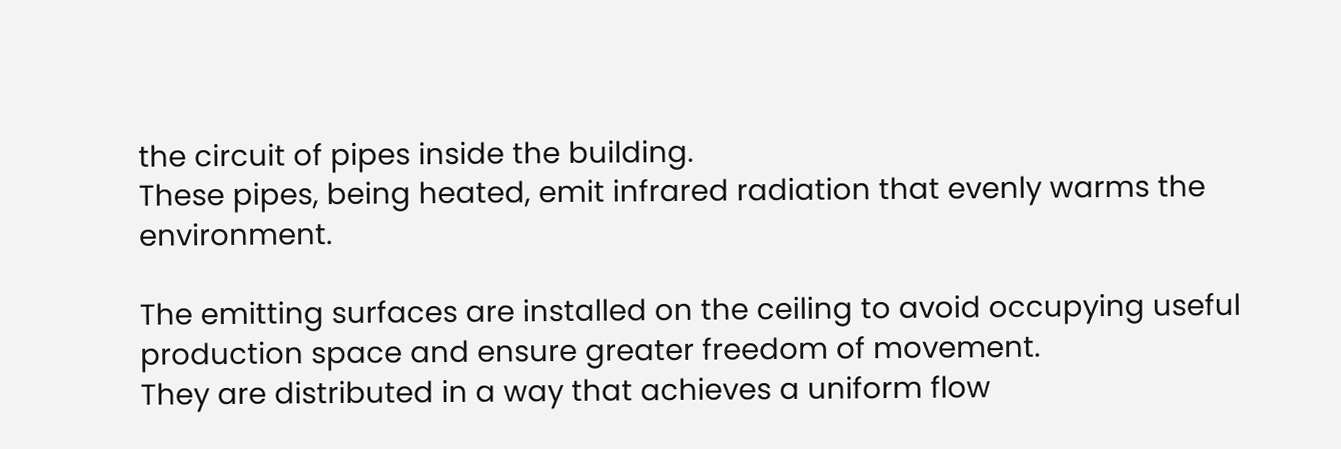the circuit of pipes inside the building.
These pipes, being heated, emit infrared radiation that evenly warms the environment.

The emitting surfaces are installed on the ceiling to avoid occupying useful production space and ensure greater freedom of movement.
They are distributed in a way that achieves a uniform flow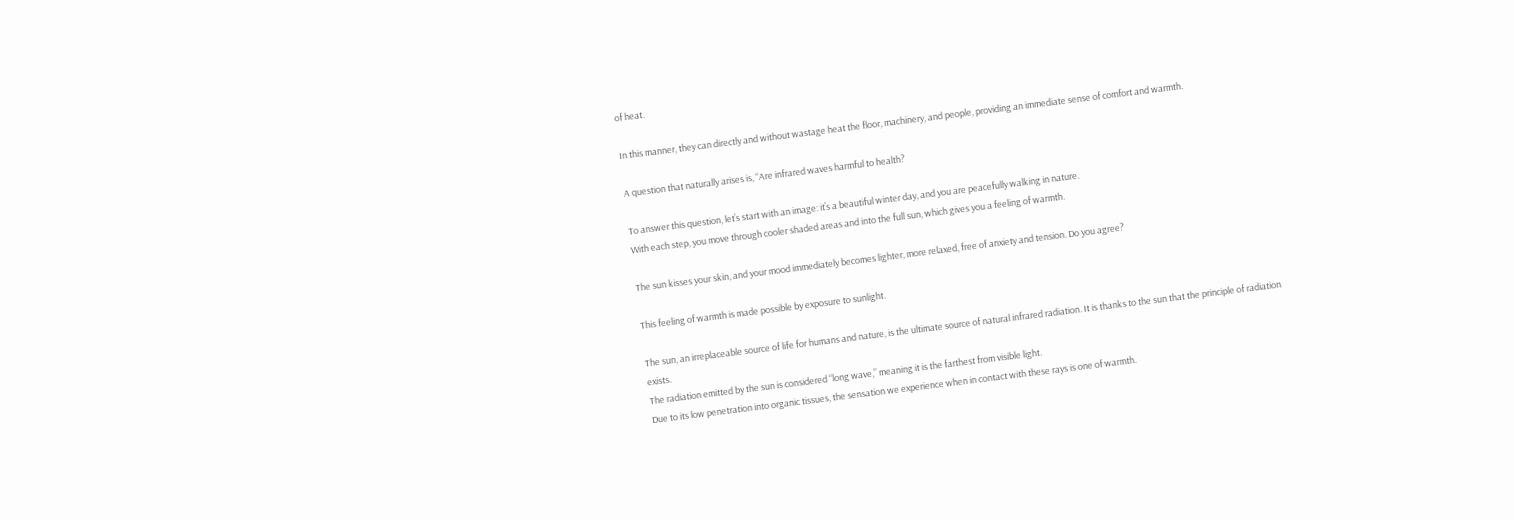of heat.

In this manner, they can directly and without wastage heat the floor, machinery, and people, providing an immediate sense of comfort and warmth.

A question that naturally arises is, “Are infrared waves harmful to health?

To answer this question, let’s start with an image: it’s a beautiful winter day, and you are peacefully walking in nature.
With each step, you move through cooler shaded areas and into the full sun, which gives you a feeling of warmth.

The sun kisses your skin, and your mood immediately becomes lighter, more relaxed, free of anxiety and tension. Do you agree?

This feeling of warmth is made possible by exposure to sunlight.

The sun, an irreplaceable source of life for humans and nature, is the ultimate source of natural infrared radiation. It is thanks to the sun that the principle of radiation exists.
The radiation emitted by the sun is considered “long wave,” meaning it is the farthest from visible light.
Due to its low penetration into organic tissues, the sensation we experience when in contact with these rays is one of warmth.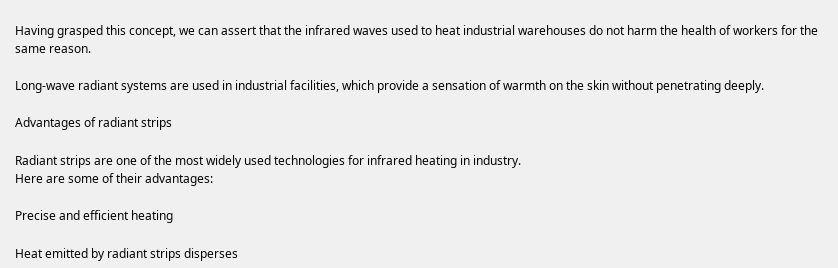Having grasped this concept, we can assert that the infrared waves used to heat industrial warehouses do not harm the health of workers for the same reason.

Long-wave radiant systems are used in industrial facilities, which provide a sensation of warmth on the skin without penetrating deeply.

Advantages of radiant strips

Radiant strips are one of the most widely used technologies for infrared heating in industry.
Here are some of their advantages:

Precise and efficient heating

Heat emitted by radiant strips disperses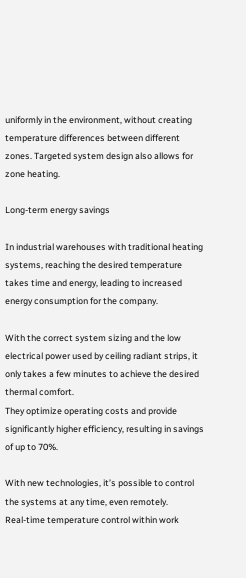uniformly in the environment, without creating temperature differences between different zones. Targeted system design also allows for zone heating.

Long-term energy savings

In industrial warehouses with traditional heating systems, reaching the desired temperature takes time and energy, leading to increased energy consumption for the company.

With the correct system sizing and the low electrical power used by ceiling radiant strips, it only takes a few minutes to achieve the desired thermal comfort.
They optimize operating costs and provide significantly higher efficiency, resulting in savings of up to 70%.

With new technologies, it’s possible to control the systems at any time, even remotely.
Real-time temperature control within work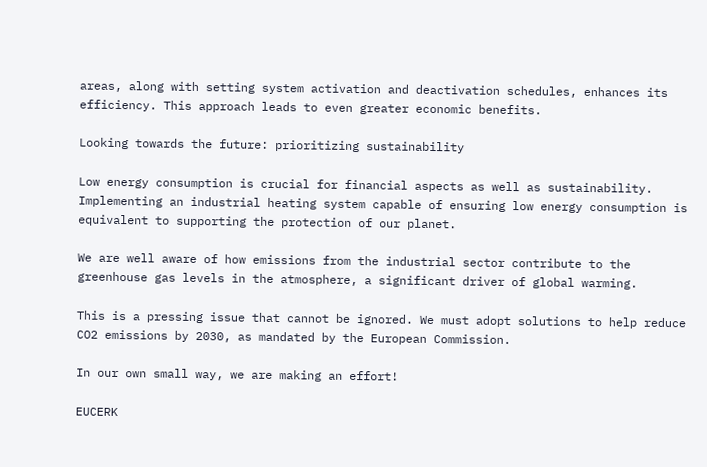areas, along with setting system activation and deactivation schedules, enhances its efficiency. This approach leads to even greater economic benefits.

Looking towards the future: prioritizing sustainability

Low energy consumption is crucial for financial aspects as well as sustainability. Implementing an industrial heating system capable of ensuring low energy consumption is equivalent to supporting the protection of our planet.

We are well aware of how emissions from the industrial sector contribute to the greenhouse gas levels in the atmosphere, a significant driver of global warming.

This is a pressing issue that cannot be ignored. We must adopt solutions to help reduce CO2 emissions by 2030, as mandated by the European Commission.

In our own small way, we are making an effort!

EUCERK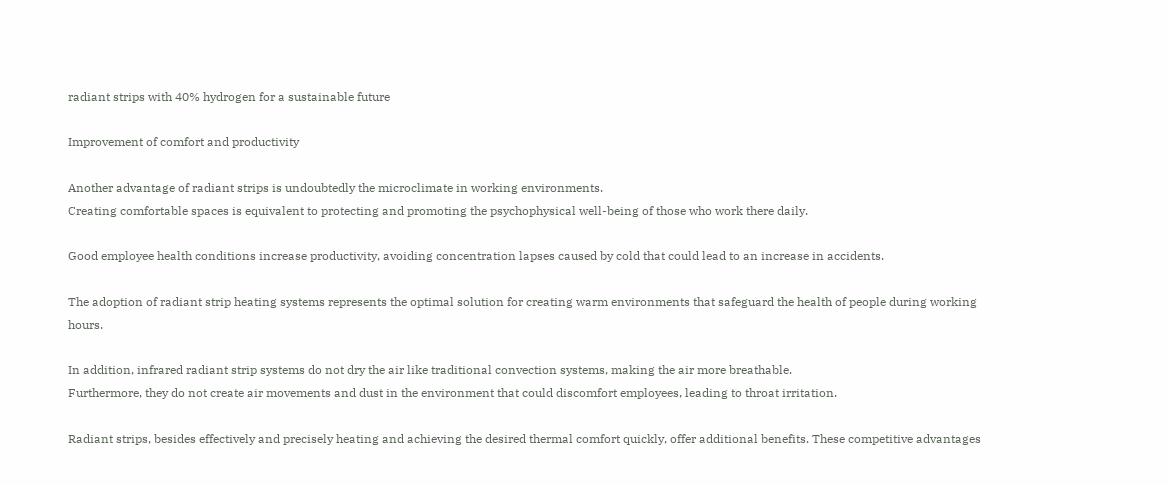radiant strips with 40% hydrogen for a sustainable future

Improvement of comfort and productivity

Another advantage of radiant strips is undoubtedly the microclimate in working environments.
Creating comfortable spaces is equivalent to protecting and promoting the psychophysical well-being of those who work there daily.

Good employee health conditions increase productivity, avoiding concentration lapses caused by cold that could lead to an increase in accidents.

The adoption of radiant strip heating systems represents the optimal solution for creating warm environments that safeguard the health of people during working hours.

In addition, infrared radiant strip systems do not dry the air like traditional convection systems, making the air more breathable.
Furthermore, they do not create air movements and dust in the environment that could discomfort employees, leading to throat irritation.

Radiant strips, besides effectively and precisely heating and achieving the desired thermal comfort quickly, offer additional benefits. These competitive advantages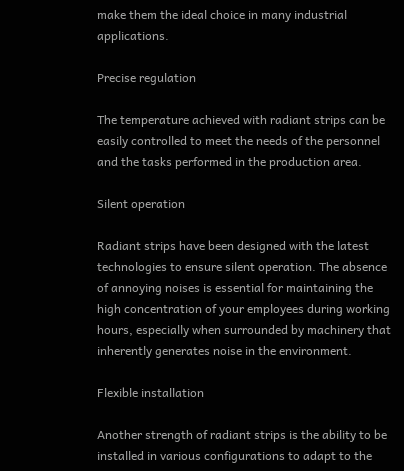make them the ideal choice in many industrial applications.

Precise regulation

The temperature achieved with radiant strips can be easily controlled to meet the needs of the personnel and the tasks performed in the production area.

Silent operation

Radiant strips have been designed with the latest technologies to ensure silent operation. The absence of annoying noises is essential for maintaining the high concentration of your employees during working hours, especially when surrounded by machinery that inherently generates noise in the environment.

Flexible installation

Another strength of radiant strips is the ability to be installed in various configurations to adapt to the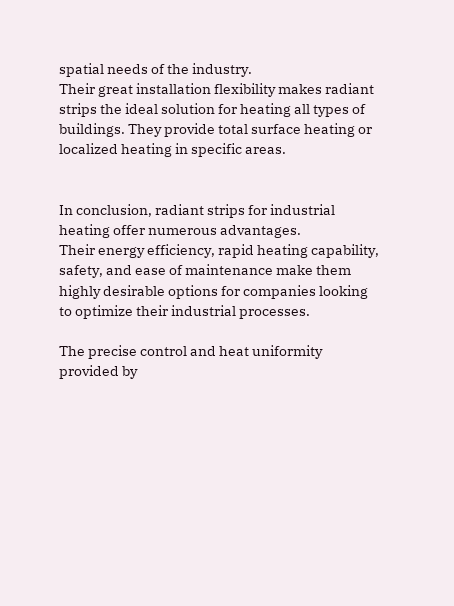spatial needs of the industry.
Their great installation flexibility makes radiant strips the ideal solution for heating all types of buildings. They provide total surface heating or localized heating in specific areas.


In conclusion, radiant strips for industrial heating offer numerous advantages.
Their energy efficiency, rapid heating capability, safety, and ease of maintenance make them highly desirable options for companies looking to optimize their industrial processes.

The precise control and heat uniformity provided by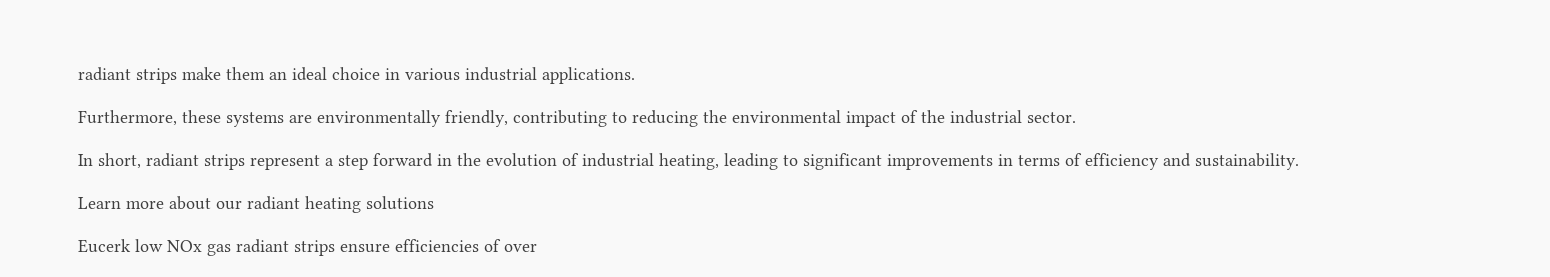radiant strips make them an ideal choice in various industrial applications.

Furthermore, these systems are environmentally friendly, contributing to reducing the environmental impact of the industrial sector.

In short, radiant strips represent a step forward in the evolution of industrial heating, leading to significant improvements in terms of efficiency and sustainability.

Learn more about our radiant heating solutions

Eucerk low NOx gas radiant strips ensure efficiencies of over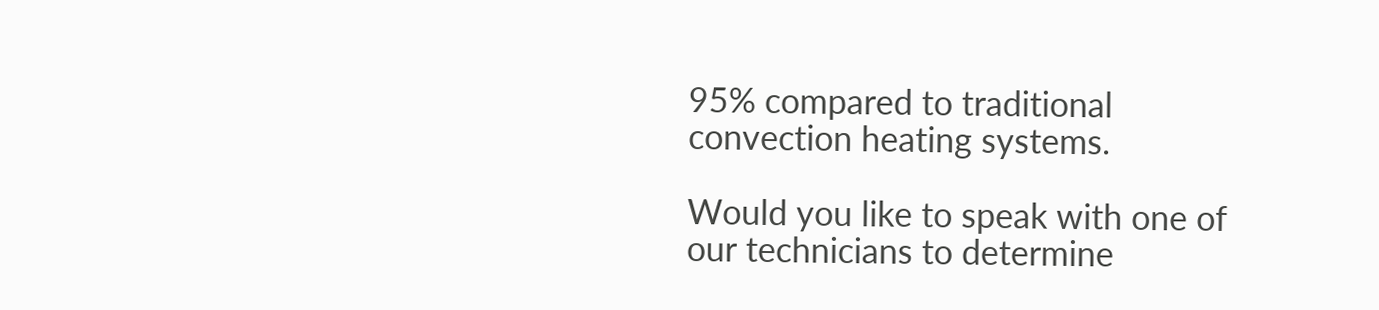95% compared to traditional convection heating systems.

Would you like to speak with one of our technicians to determine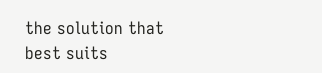the solution that best suits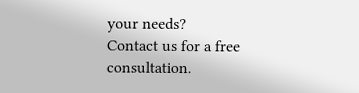your needs?
Contact us for a free consultation.